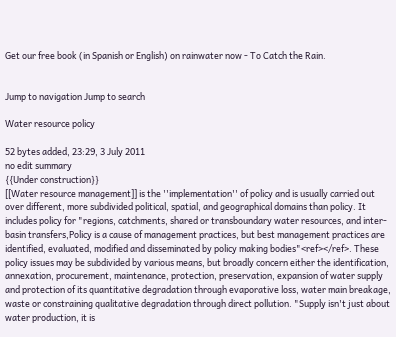Get our free book (in Spanish or English) on rainwater now - To Catch the Rain.


Jump to navigation Jump to search

Water resource policy

52 bytes added, 23:29, 3 July 2011
no edit summary
{{Under construction}}
[[Water resource management]] is the ''implementation'' of policy and is usually carried out over different, more subdivided political, spatial, and geographical domains than policy. It includes policy for "regions, catchments, shared or transboundary water resources, and inter-basin transfers,Policy is a cause of management practices, but best management practices are identified, evaluated, modified and disseminated by policy making bodies"<ref></ref>. These policy issues may be subdivided by various means, but broadly concern either the identification, annexation, procurement, maintenance, protection, preservation, expansion of water supply and protection of its quantitative degradation through evaporative loss, water main breakage, waste or constraining qualitative degradation through direct pollution. "Supply isn't just about water production, it is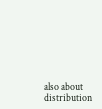also about distribution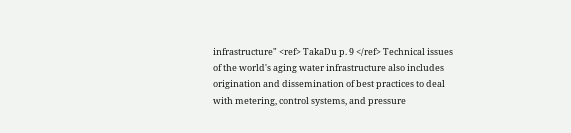infrastructure" <ref> TakaDu p. 9 </ref> Technical issues of the world's aging water infrastructure also includes origination and dissemination of best practices to deal with metering, control systems, and pressure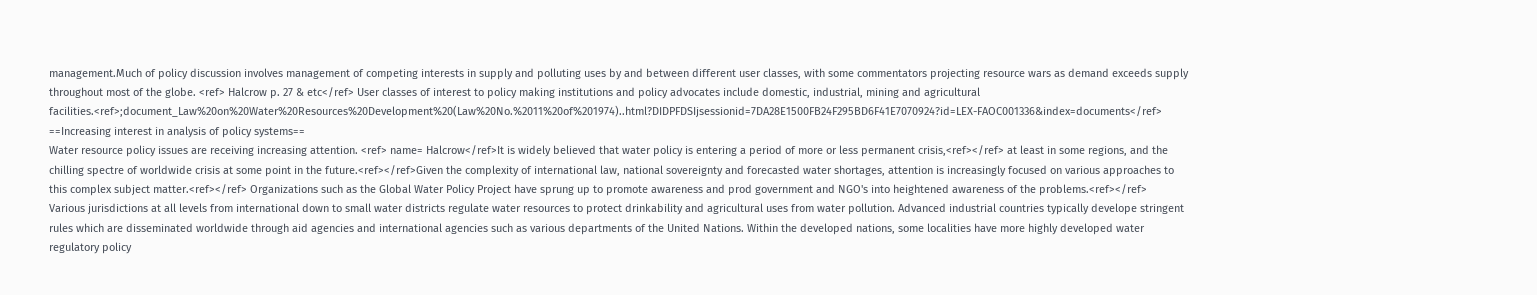management.Much of policy discussion involves management of competing interests in supply and polluting uses by and between different user classes, with some commentators projecting resource wars as demand exceeds supply throughout most of the globe. <ref> Halcrow p. 27 & etc</ref> User classes of interest to policy making institutions and policy advocates include domestic, industrial, mining and agricultural facilities.<ref>;document_Law%20on%20Water%20Resources%20Development%20(Law%20No.%2011%20of%201974)..html?DIDPFDSIjsessionid=7DA28E1500FB24F295BD6F41E7070924?id=LEX-FAOC001336&index=documents</ref>
==Increasing interest in analysis of policy systems==
Water resource policy issues are receiving increasing attention. <ref> name= Halcrow</ref>It is widely believed that water policy is entering a period of more or less permanent crisis,<ref></ref> at least in some regions, and the chilling spectre of worldwide crisis at some point in the future.<ref></ref>Given the complexity of international law, national sovereignty and forecasted water shortages, attention is increasingly focused on various approaches to this complex subject matter.<ref></ref> Organizations such as the Global Water Policy Project have sprung up to promote awareness and prod government and NGO's into heightened awareness of the problems.<ref></ref>
Various jurisdictions at all levels from international down to small water districts regulate water resources to protect drinkability and agricultural uses from water pollution. Advanced industrial countries typically develope stringent rules which are disseminated worldwide through aid agencies and international agencies such as various departments of the United Nations. Within the developed nations, some localities have more highly developed water regulatory policy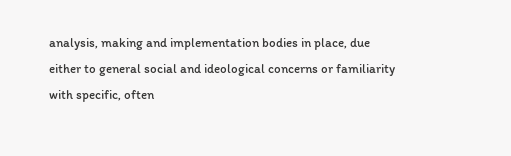analysis, making and implementation bodies in place, due either to general social and ideological concerns or familiarity with specific, often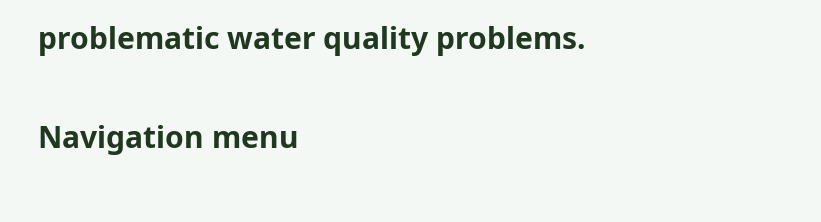problematic water quality problems.


Navigation menu